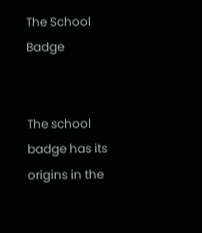The School Badge


The school badge has its origins in the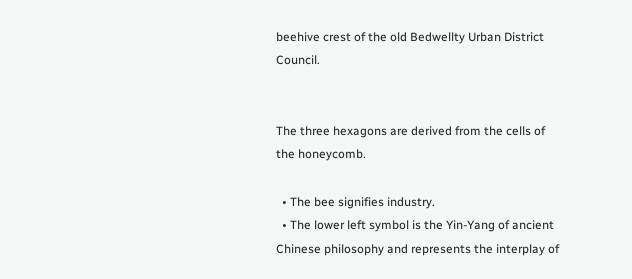beehive crest of the old Bedwellty Urban District Council.


The three hexagons are derived from the cells of the honeycomb.

  • The bee signifies industry.
  • The lower left symbol is the Yin-Yang of ancient Chinese philosophy and represents the interplay of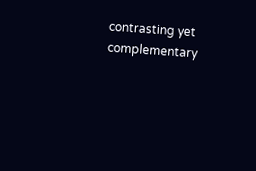contrasting yet complementary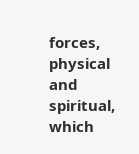forces, physical and spiritual, which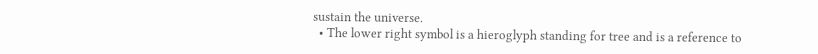sustain the universe.
  • The lower right symbol is a hieroglyph standing for tree and is a reference to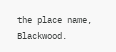the place name, Blackwood.